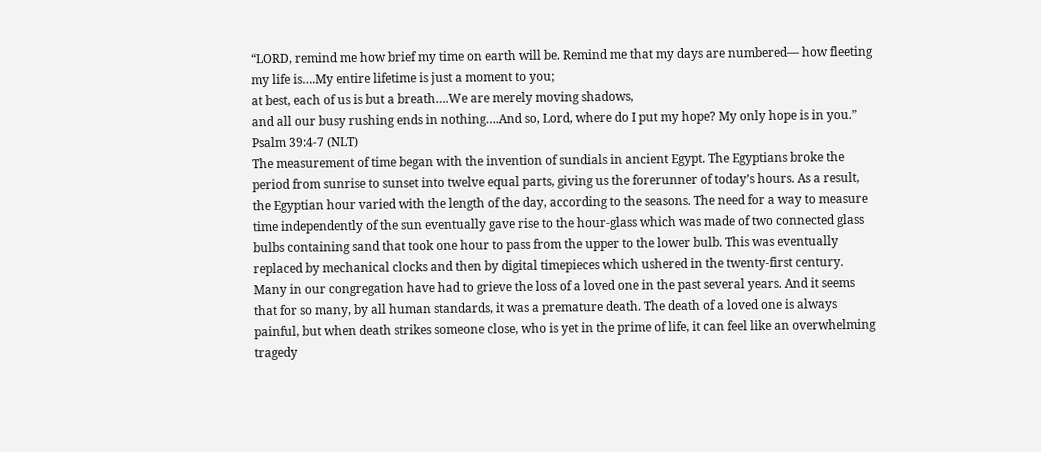“LORD, remind me how brief my time on earth will be. Remind me that my days are numbered— how fleeting my life is….My entire lifetime is just a moment to you;
at best, each of us is but a breath….We are merely moving shadows,
and all our busy rushing ends in nothing….And so, Lord, where do I put my hope? My only hope is in you.” Psalm 39:4-7 (NLT)
The measurement of time began with the invention of sundials in ancient Egypt. The Egyptians broke the period from sunrise to sunset into twelve equal parts, giving us the forerunner of today’s hours. As a result, the Egyptian hour varied with the length of the day, according to the seasons. The need for a way to measure time independently of the sun eventually gave rise to the hour-glass which was made of two connected glass bulbs containing sand that took one hour to pass from the upper to the lower bulb. This was eventually replaced by mechanical clocks and then by digital timepieces which ushered in the twenty-first century.
Many in our congregation have had to grieve the loss of a loved one in the past several years. And it seems that for so many, by all human standards, it was a premature death. The death of a loved one is always painful, but when death strikes someone close, who is yet in the prime of life, it can feel like an overwhelming tragedy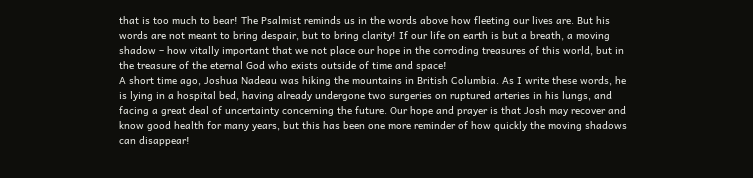that is too much to bear! The Psalmist reminds us in the words above how fleeting our lives are. But his words are not meant to bring despair, but to bring clarity! If our life on earth is but a breath, a moving shadow – how vitally important that we not place our hope in the corroding treasures of this world, but in the treasure of the eternal God who exists outside of time and space!
A short time ago, Joshua Nadeau was hiking the mountains in British Columbia. As I write these words, he is lying in a hospital bed, having already undergone two surgeries on ruptured arteries in his lungs, and facing a great deal of uncertainty concerning the future. Our hope and prayer is that Josh may recover and know good health for many years, but this has been one more reminder of how quickly the moving shadows can disappear!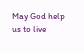May God help us to live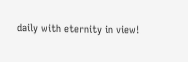daily with eternity in view!